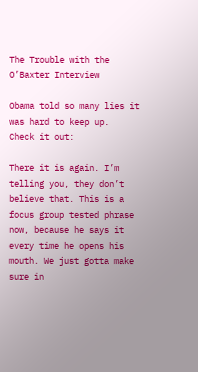The Trouble with the O’Baxter Interview

Obama told so many lies it was hard to keep up.
Check it out:

There it is again. I’m telling you, they don’t believe that. This is a focus group tested phrase now, because he says it every time he opens his mouth. We just gotta make sure in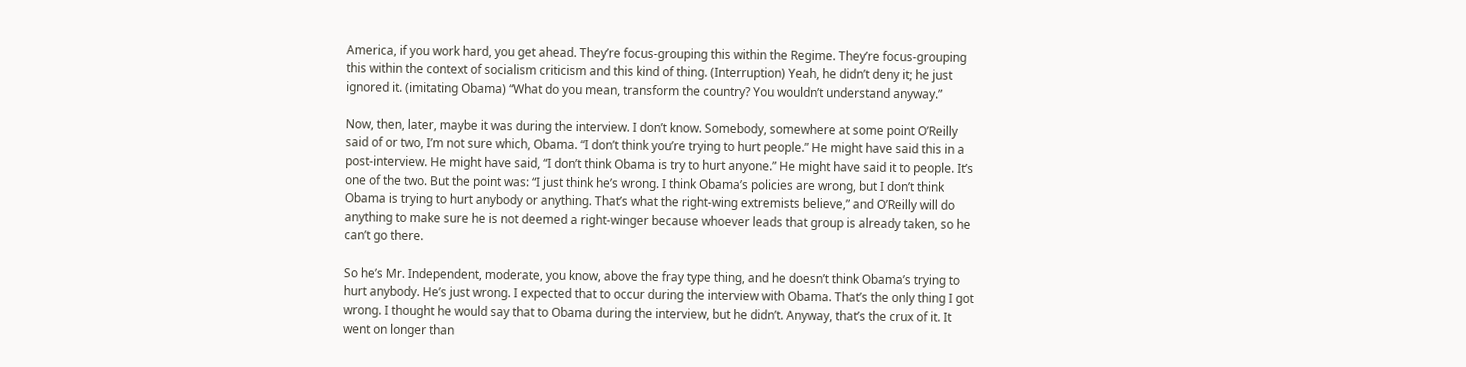America, if you work hard, you get ahead. They’re focus-grouping this within the Regime. They’re focus-grouping this within the context of socialism criticism and this kind of thing. (Interruption) Yeah, he didn’t deny it; he just ignored it. (imitating Obama) “What do you mean, transform the country? You wouldn’t understand anyway.”

Now, then, later, maybe it was during the interview. I don’t know. Somebody, somewhere at some point O’Reilly said of or two, I’m not sure which, Obama. “I don’t think you’re trying to hurt people.” He might have said this in a post-interview. He might have said, “I don’t think Obama is try to hurt anyone.” He might have said it to people. It’s one of the two. But the point was: “I just think he’s wrong. I think Obama’s policies are wrong, but I don’t think Obama is trying to hurt anybody or anything. That’s what the right-wing extremists believe,” and O’Reilly will do anything to make sure he is not deemed a right-winger because whoever leads that group is already taken, so he can’t go there.

So he’s Mr. Independent, moderate, you know, above the fray type thing, and he doesn’t think Obama’s trying to hurt anybody. He’s just wrong. I expected that to occur during the interview with Obama. That’s the only thing I got wrong. I thought he would say that to Obama during the interview, but he didn’t. Anyway, that’s the crux of it. It went on longer than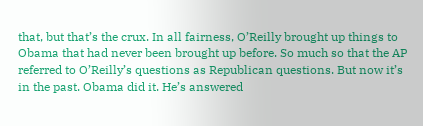that, but that’s the crux. In all fairness, O’Reilly brought up things to Obama that had never been brought up before. So much so that the AP referred to O’Reilly’s questions as Republican questions. But now it’s in the past. Obama did it. He’s answered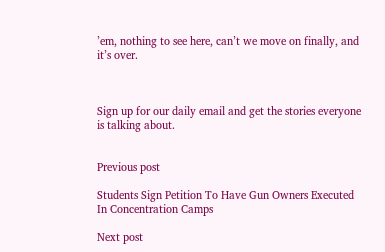’em, nothing to see here, can’t we move on finally, and it’s over.



Sign up for our daily email and get the stories everyone is talking about.


Previous post

Students Sign Petition To Have Gun Owners Executed In Concentration Camps

Next post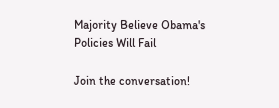Majority Believe Obama's Policies Will Fail

Join the conversation!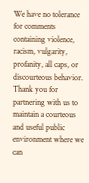We have no tolerance for comments containing violence, racism, vulgarity, profanity, all caps, or discourteous behavior. Thank you for partnering with us to maintain a courteous and useful public environment where we can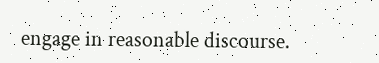engage in reasonable discourse.